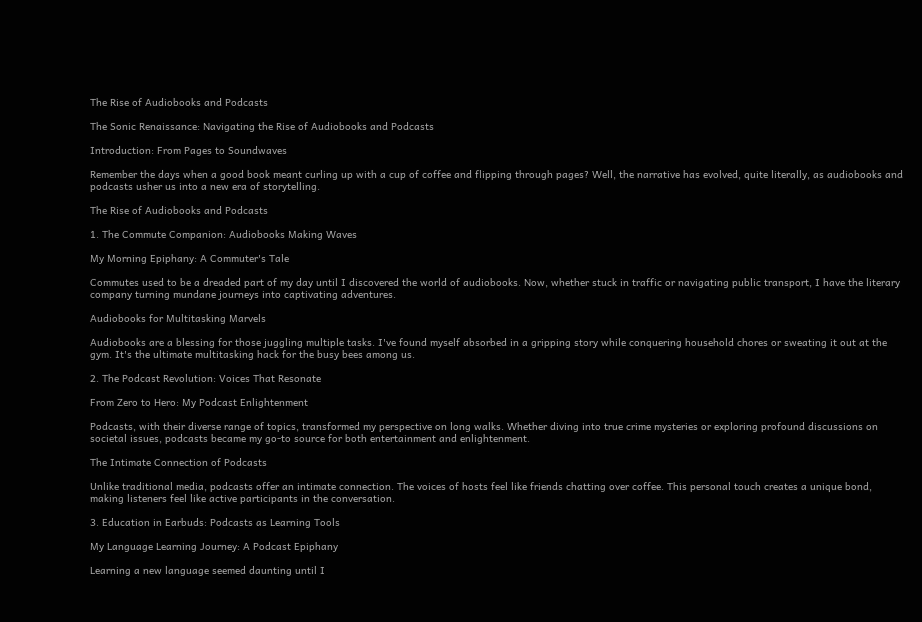The Rise of Audiobooks and Podcasts

The Sonic Renaissance: Navigating the Rise of Audiobooks and Podcasts

Introduction: From Pages to Soundwaves

Remember the days when a good book meant curling up with a cup of coffee and flipping through pages? Well, the narrative has evolved, quite literally, as audiobooks and podcasts usher us into a new era of storytelling.

The Rise of Audiobooks and Podcasts

1. The Commute Companion: Audiobooks Making Waves

My Morning Epiphany: A Commuter's Tale

Commutes used to be a dreaded part of my day until I discovered the world of audiobooks. Now, whether stuck in traffic or navigating public transport, I have the literary company turning mundane journeys into captivating adventures.

Audiobooks for Multitasking Marvels

Audiobooks are a blessing for those juggling multiple tasks. I've found myself absorbed in a gripping story while conquering household chores or sweating it out at the gym. It's the ultimate multitasking hack for the busy bees among us.

2. The Podcast Revolution: Voices That Resonate

From Zero to Hero: My Podcast Enlightenment

Podcasts, with their diverse range of topics, transformed my perspective on long walks. Whether diving into true crime mysteries or exploring profound discussions on societal issues, podcasts became my go-to source for both entertainment and enlightenment.

The Intimate Connection of Podcasts

Unlike traditional media, podcasts offer an intimate connection. The voices of hosts feel like friends chatting over coffee. This personal touch creates a unique bond, making listeners feel like active participants in the conversation.

3. Education in Earbuds: Podcasts as Learning Tools

My Language Learning Journey: A Podcast Epiphany

Learning a new language seemed daunting until I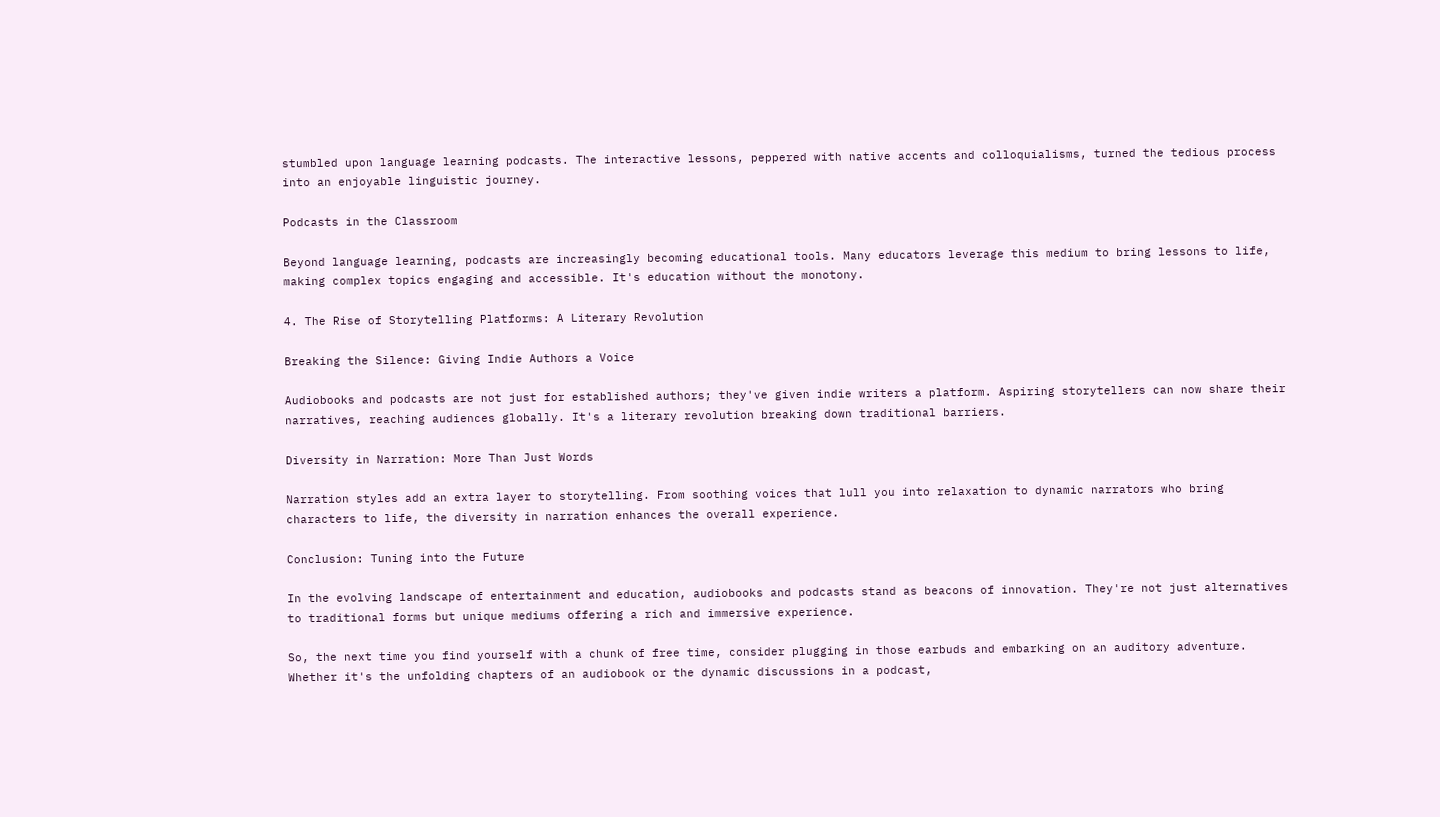stumbled upon language learning podcasts. The interactive lessons, peppered with native accents and colloquialisms, turned the tedious process into an enjoyable linguistic journey.

Podcasts in the Classroom

Beyond language learning, podcasts are increasingly becoming educational tools. Many educators leverage this medium to bring lessons to life, making complex topics engaging and accessible. It's education without the monotony.

4. The Rise of Storytelling Platforms: A Literary Revolution

Breaking the Silence: Giving Indie Authors a Voice

Audiobooks and podcasts are not just for established authors; they've given indie writers a platform. Aspiring storytellers can now share their narratives, reaching audiences globally. It's a literary revolution breaking down traditional barriers.

Diversity in Narration: More Than Just Words

Narration styles add an extra layer to storytelling. From soothing voices that lull you into relaxation to dynamic narrators who bring characters to life, the diversity in narration enhances the overall experience.

Conclusion: Tuning into the Future

In the evolving landscape of entertainment and education, audiobooks and podcasts stand as beacons of innovation. They're not just alternatives to traditional forms but unique mediums offering a rich and immersive experience.

So, the next time you find yourself with a chunk of free time, consider plugging in those earbuds and embarking on an auditory adventure. Whether it's the unfolding chapters of an audiobook or the dynamic discussions in a podcast,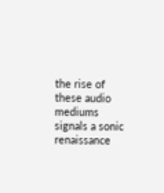the rise of these audio mediums signals a sonic renaissance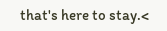that's here to stay.<